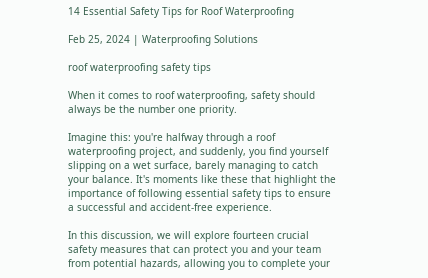14 Essential Safety Tips for Roof Waterproofing

Feb 25, 2024 | Waterproofing Solutions

roof waterproofing safety tips

When it comes to roof waterproofing, safety should always be the number one priority.

Imagine this: you're halfway through a roof waterproofing project, and suddenly, you find yourself slipping on a wet surface, barely managing to catch your balance. It's moments like these that highlight the importance of following essential safety tips to ensure a successful and accident-free experience.

In this discussion, we will explore fourteen crucial safety measures that can protect you and your team from potential hazards, allowing you to complete your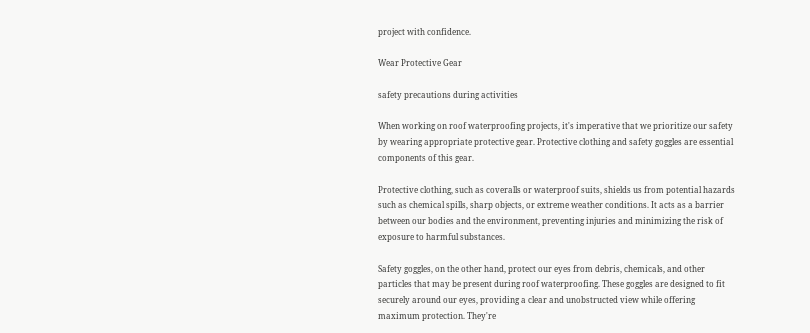project with confidence.

Wear Protective Gear

safety precautions during activities

When working on roof waterproofing projects, it's imperative that we prioritize our safety by wearing appropriate protective gear. Protective clothing and safety goggles are essential components of this gear.

Protective clothing, such as coveralls or waterproof suits, shields us from potential hazards such as chemical spills, sharp objects, or extreme weather conditions. It acts as a barrier between our bodies and the environment, preventing injuries and minimizing the risk of exposure to harmful substances.

Safety goggles, on the other hand, protect our eyes from debris, chemicals, and other particles that may be present during roof waterproofing. These goggles are designed to fit securely around our eyes, providing a clear and unobstructed view while offering maximum protection. They're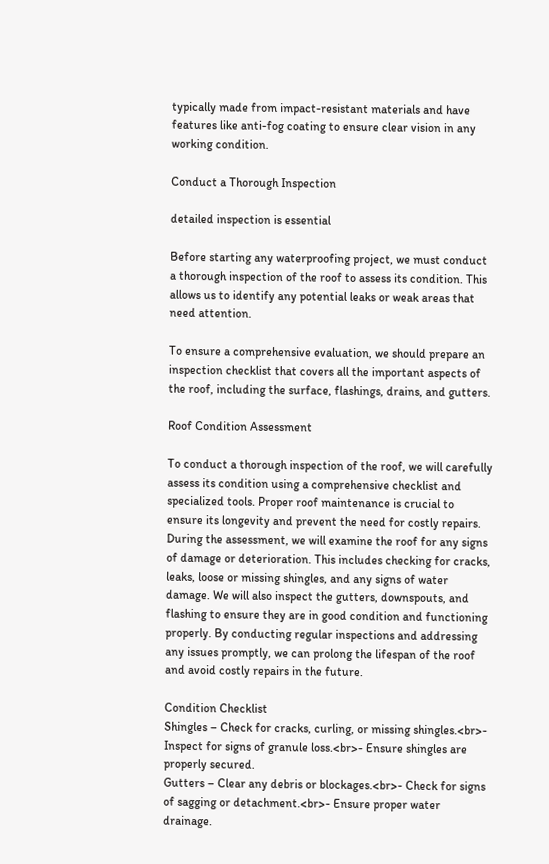typically made from impact-resistant materials and have features like anti-fog coating to ensure clear vision in any working condition.

Conduct a Thorough Inspection

detailed inspection is essential

Before starting any waterproofing project, we must conduct a thorough inspection of the roof to assess its condition. This allows us to identify any potential leaks or weak areas that need attention.

To ensure a comprehensive evaluation, we should prepare an inspection checklist that covers all the important aspects of the roof, including the surface, flashings, drains, and gutters.

Roof Condition Assessment

To conduct a thorough inspection of the roof, we will carefully assess its condition using a comprehensive checklist and specialized tools. Proper roof maintenance is crucial to ensure its longevity and prevent the need for costly repairs. During the assessment, we will examine the roof for any signs of damage or deterioration. This includes checking for cracks, leaks, loose or missing shingles, and any signs of water damage. We will also inspect the gutters, downspouts, and flashing to ensure they are in good condition and functioning properly. By conducting regular inspections and addressing any issues promptly, we can prolong the lifespan of the roof and avoid costly repairs in the future.

Condition Checklist
Shingles – Check for cracks, curling, or missing shingles.<br>- Inspect for signs of granule loss.<br>- Ensure shingles are properly secured.
Gutters – Clear any debris or blockages.<br>- Check for signs of sagging or detachment.<br>- Ensure proper water drainage.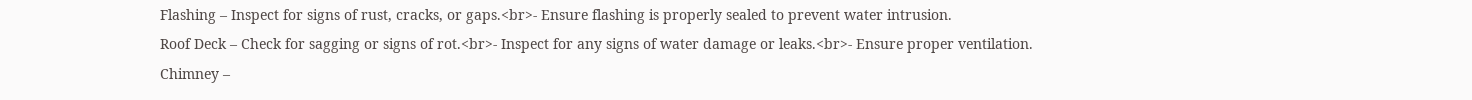Flashing – Inspect for signs of rust, cracks, or gaps.<br>- Ensure flashing is properly sealed to prevent water intrusion.
Roof Deck – Check for sagging or signs of rot.<br>- Inspect for any signs of water damage or leaks.<br>- Ensure proper ventilation.
Chimney –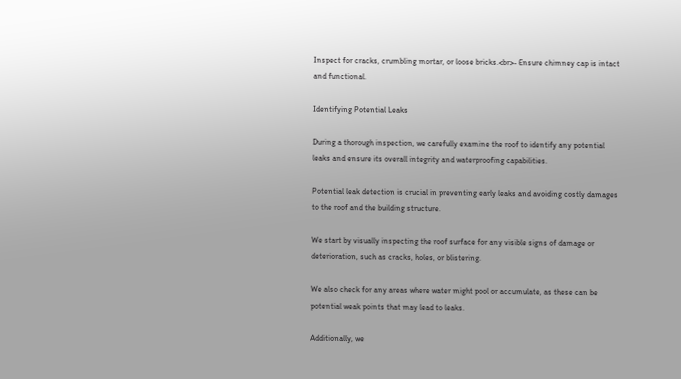Inspect for cracks, crumbling mortar, or loose bricks.<br>- Ensure chimney cap is intact and functional.

Identifying Potential Leaks

During a thorough inspection, we carefully examine the roof to identify any potential leaks and ensure its overall integrity and waterproofing capabilities.

Potential leak detection is crucial in preventing early leaks and avoiding costly damages to the roof and the building structure.

We start by visually inspecting the roof surface for any visible signs of damage or deterioration, such as cracks, holes, or blistering.

We also check for any areas where water might pool or accumulate, as these can be potential weak points that may lead to leaks.

Additionally, we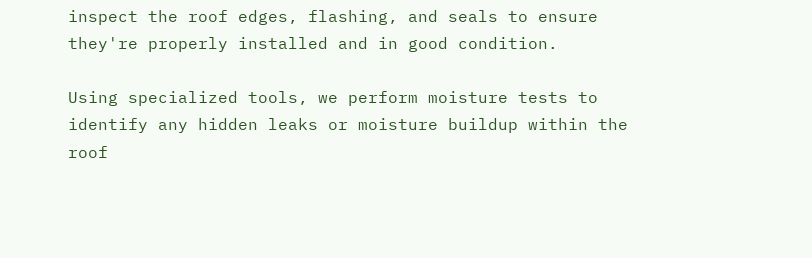inspect the roof edges, flashing, and seals to ensure they're properly installed and in good condition.

Using specialized tools, we perform moisture tests to identify any hidden leaks or moisture buildup within the roof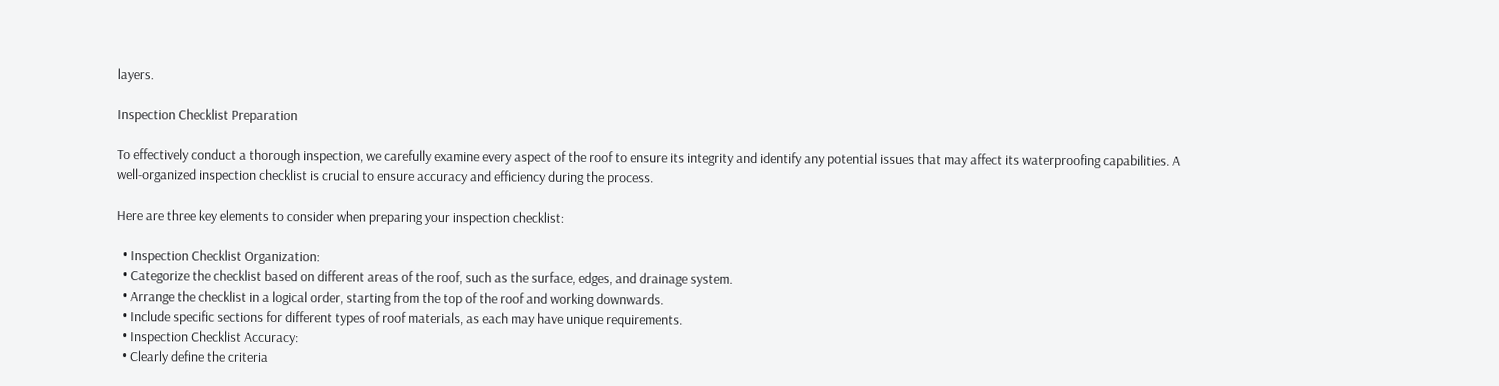layers.

Inspection Checklist Preparation

To effectively conduct a thorough inspection, we carefully examine every aspect of the roof to ensure its integrity and identify any potential issues that may affect its waterproofing capabilities. A well-organized inspection checklist is crucial to ensure accuracy and efficiency during the process.

Here are three key elements to consider when preparing your inspection checklist:

  • Inspection Checklist Organization:
  • Categorize the checklist based on different areas of the roof, such as the surface, edges, and drainage system.
  • Arrange the checklist in a logical order, starting from the top of the roof and working downwards.
  • Include specific sections for different types of roof materials, as each may have unique requirements.
  • Inspection Checklist Accuracy:
  • Clearly define the criteria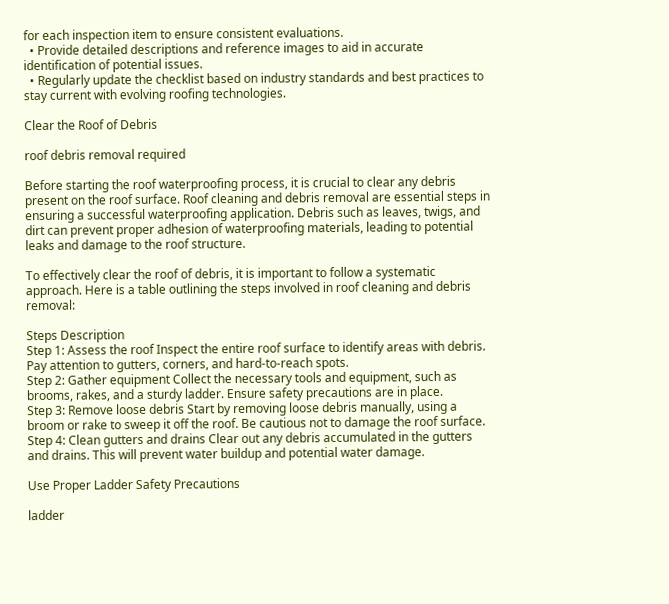for each inspection item to ensure consistent evaluations.
  • Provide detailed descriptions and reference images to aid in accurate identification of potential issues.
  • Regularly update the checklist based on industry standards and best practices to stay current with evolving roofing technologies.

Clear the Roof of Debris

roof debris removal required

Before starting the roof waterproofing process, it is crucial to clear any debris present on the roof surface. Roof cleaning and debris removal are essential steps in ensuring a successful waterproofing application. Debris such as leaves, twigs, and dirt can prevent proper adhesion of waterproofing materials, leading to potential leaks and damage to the roof structure.

To effectively clear the roof of debris, it is important to follow a systematic approach. Here is a table outlining the steps involved in roof cleaning and debris removal:

Steps Description
Step 1: Assess the roof Inspect the entire roof surface to identify areas with debris. Pay attention to gutters, corners, and hard-to-reach spots.
Step 2: Gather equipment Collect the necessary tools and equipment, such as brooms, rakes, and a sturdy ladder. Ensure safety precautions are in place.
Step 3: Remove loose debris Start by removing loose debris manually, using a broom or rake to sweep it off the roof. Be cautious not to damage the roof surface.
Step 4: Clean gutters and drains Clear out any debris accumulated in the gutters and drains. This will prevent water buildup and potential water damage.

Use Proper Ladder Safety Precautions

ladder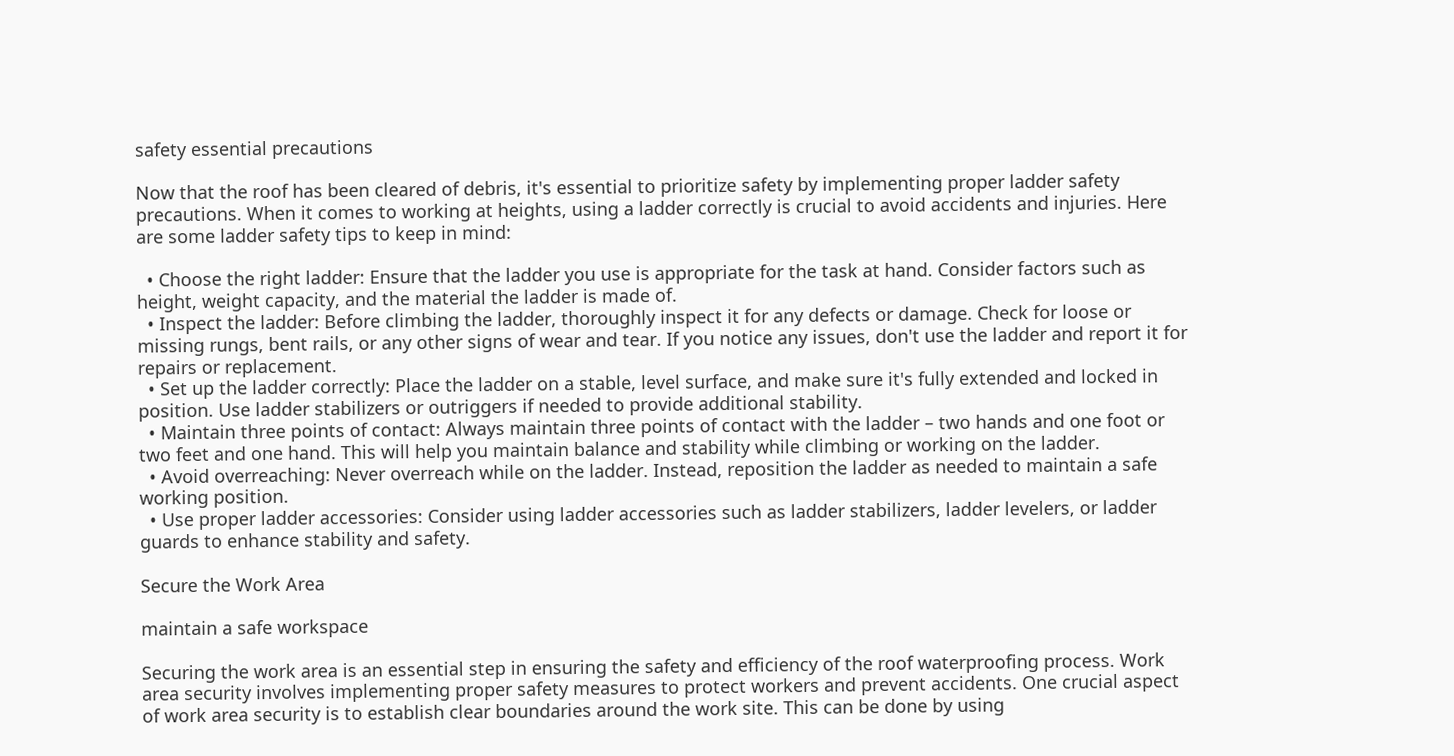safety essential precautions

Now that the roof has been cleared of debris, it's essential to prioritize safety by implementing proper ladder safety precautions. When it comes to working at heights, using a ladder correctly is crucial to avoid accidents and injuries. Here are some ladder safety tips to keep in mind:

  • Choose the right ladder: Ensure that the ladder you use is appropriate for the task at hand. Consider factors such as height, weight capacity, and the material the ladder is made of.
  • Inspect the ladder: Before climbing the ladder, thoroughly inspect it for any defects or damage. Check for loose or missing rungs, bent rails, or any other signs of wear and tear. If you notice any issues, don't use the ladder and report it for repairs or replacement.
  • Set up the ladder correctly: Place the ladder on a stable, level surface, and make sure it's fully extended and locked in position. Use ladder stabilizers or outriggers if needed to provide additional stability.
  • Maintain three points of contact: Always maintain three points of contact with the ladder – two hands and one foot or two feet and one hand. This will help you maintain balance and stability while climbing or working on the ladder.
  • Avoid overreaching: Never overreach while on the ladder. Instead, reposition the ladder as needed to maintain a safe working position.
  • Use proper ladder accessories: Consider using ladder accessories such as ladder stabilizers, ladder levelers, or ladder guards to enhance stability and safety.

Secure the Work Area

maintain a safe workspace

Securing the work area is an essential step in ensuring the safety and efficiency of the roof waterproofing process. Work area security involves implementing proper safety measures to protect workers and prevent accidents. One crucial aspect of work area security is to establish clear boundaries around the work site. This can be done by using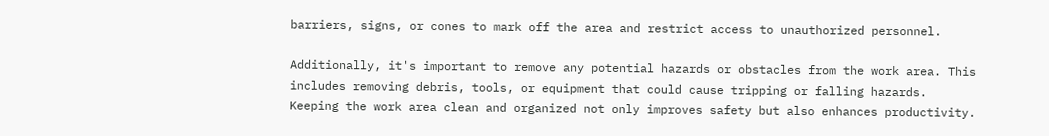barriers, signs, or cones to mark off the area and restrict access to unauthorized personnel.

Additionally, it's important to remove any potential hazards or obstacles from the work area. This includes removing debris, tools, or equipment that could cause tripping or falling hazards. Keeping the work area clean and organized not only improves safety but also enhances productivity.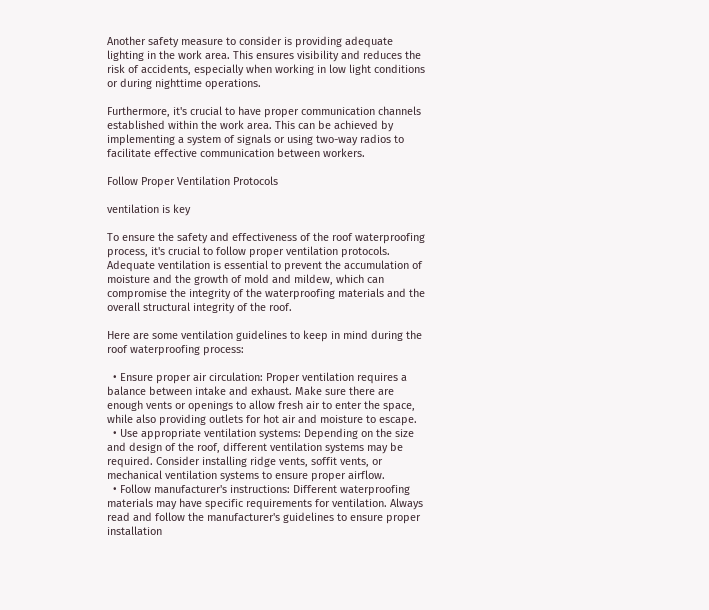Another safety measure to consider is providing adequate lighting in the work area. This ensures visibility and reduces the risk of accidents, especially when working in low light conditions or during nighttime operations.

Furthermore, it's crucial to have proper communication channels established within the work area. This can be achieved by implementing a system of signals or using two-way radios to facilitate effective communication between workers.

Follow Proper Ventilation Protocols

ventilation is key

To ensure the safety and effectiveness of the roof waterproofing process, it's crucial to follow proper ventilation protocols. Adequate ventilation is essential to prevent the accumulation of moisture and the growth of mold and mildew, which can compromise the integrity of the waterproofing materials and the overall structural integrity of the roof.

Here are some ventilation guidelines to keep in mind during the roof waterproofing process:

  • Ensure proper air circulation: Proper ventilation requires a balance between intake and exhaust. Make sure there are enough vents or openings to allow fresh air to enter the space, while also providing outlets for hot air and moisture to escape.
  • Use appropriate ventilation systems: Depending on the size and design of the roof, different ventilation systems may be required. Consider installing ridge vents, soffit vents, or mechanical ventilation systems to ensure proper airflow.
  • Follow manufacturer's instructions: Different waterproofing materials may have specific requirements for ventilation. Always read and follow the manufacturer's guidelines to ensure proper installation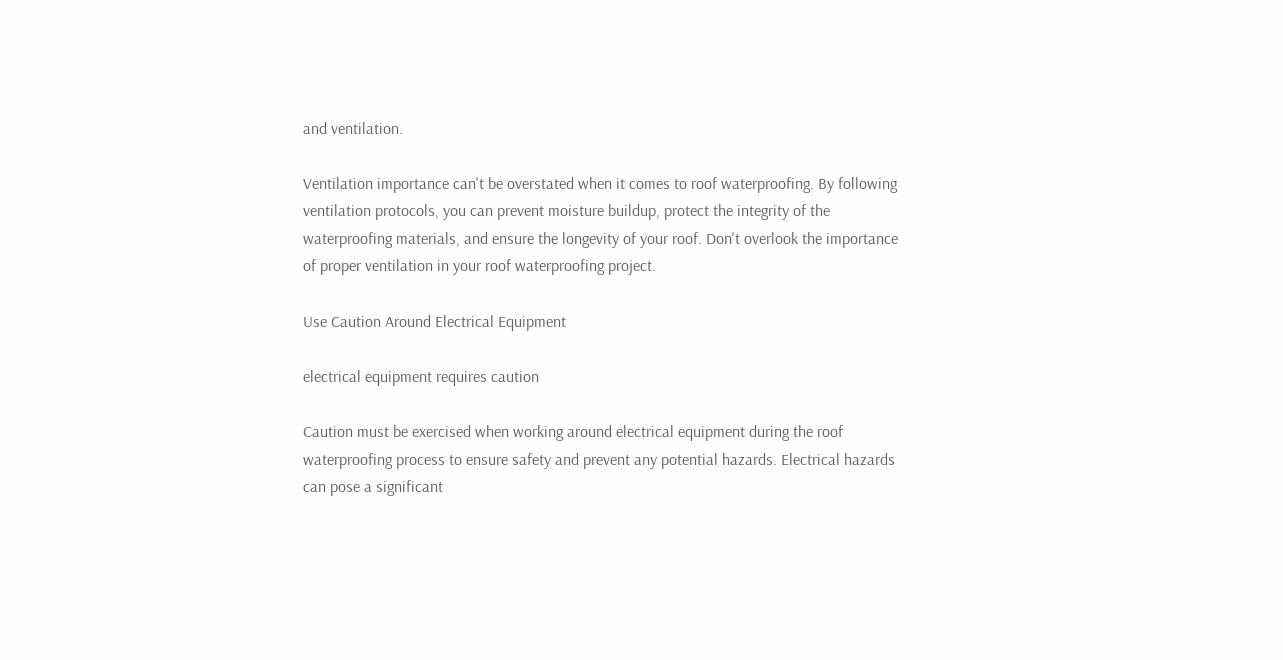and ventilation.

Ventilation importance can't be overstated when it comes to roof waterproofing. By following ventilation protocols, you can prevent moisture buildup, protect the integrity of the waterproofing materials, and ensure the longevity of your roof. Don't overlook the importance of proper ventilation in your roof waterproofing project.

Use Caution Around Electrical Equipment

electrical equipment requires caution

Caution must be exercised when working around electrical equipment during the roof waterproofing process to ensure safety and prevent any potential hazards. Electrical hazards can pose a significant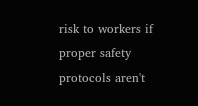risk to workers if proper safety protocols aren't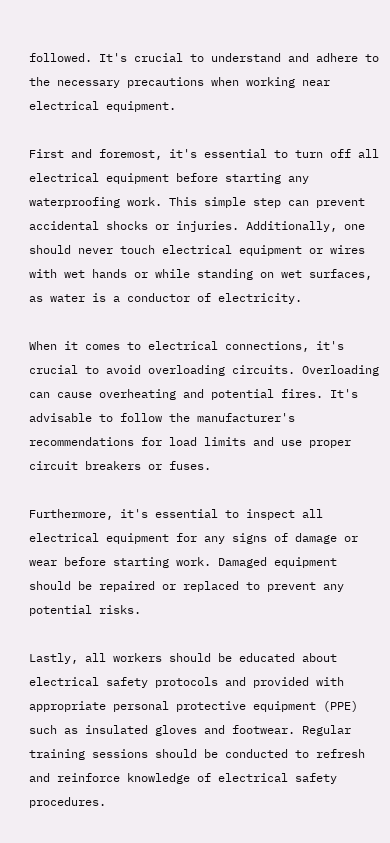followed. It's crucial to understand and adhere to the necessary precautions when working near electrical equipment.

First and foremost, it's essential to turn off all electrical equipment before starting any waterproofing work. This simple step can prevent accidental shocks or injuries. Additionally, one should never touch electrical equipment or wires with wet hands or while standing on wet surfaces, as water is a conductor of electricity.

When it comes to electrical connections, it's crucial to avoid overloading circuits. Overloading can cause overheating and potential fires. It's advisable to follow the manufacturer's recommendations for load limits and use proper circuit breakers or fuses.

Furthermore, it's essential to inspect all electrical equipment for any signs of damage or wear before starting work. Damaged equipment should be repaired or replaced to prevent any potential risks.

Lastly, all workers should be educated about electrical safety protocols and provided with appropriate personal protective equipment (PPE) such as insulated gloves and footwear. Regular training sessions should be conducted to refresh and reinforce knowledge of electrical safety procedures.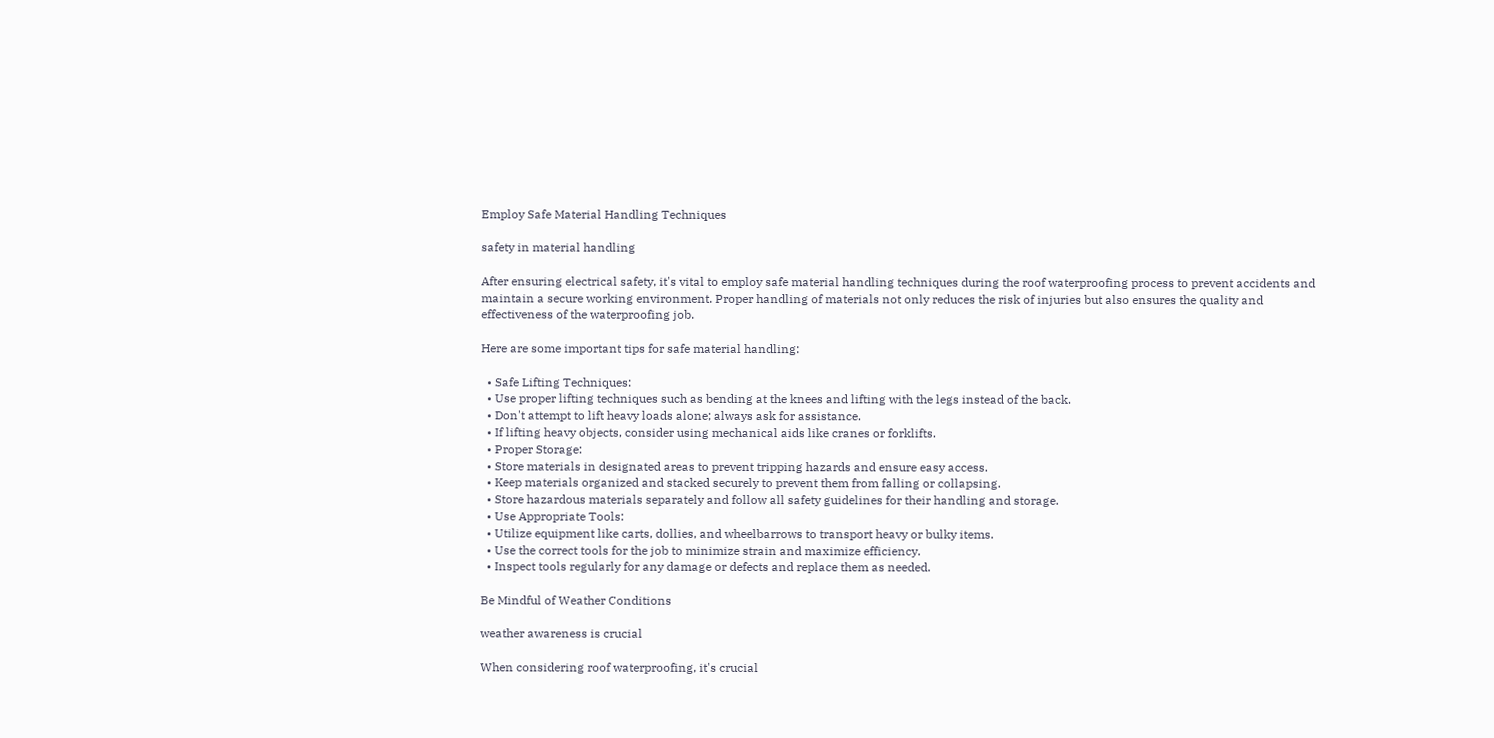Employ Safe Material Handling Techniques

safety in material handling

After ensuring electrical safety, it's vital to employ safe material handling techniques during the roof waterproofing process to prevent accidents and maintain a secure working environment. Proper handling of materials not only reduces the risk of injuries but also ensures the quality and effectiveness of the waterproofing job.

Here are some important tips for safe material handling:

  • Safe Lifting Techniques:
  • Use proper lifting techniques such as bending at the knees and lifting with the legs instead of the back.
  • Don't attempt to lift heavy loads alone; always ask for assistance.
  • If lifting heavy objects, consider using mechanical aids like cranes or forklifts.
  • Proper Storage:
  • Store materials in designated areas to prevent tripping hazards and ensure easy access.
  • Keep materials organized and stacked securely to prevent them from falling or collapsing.
  • Store hazardous materials separately and follow all safety guidelines for their handling and storage.
  • Use Appropriate Tools:
  • Utilize equipment like carts, dollies, and wheelbarrows to transport heavy or bulky items.
  • Use the correct tools for the job to minimize strain and maximize efficiency.
  • Inspect tools regularly for any damage or defects and replace them as needed.

Be Mindful of Weather Conditions

weather awareness is crucial

When considering roof waterproofing, it's crucial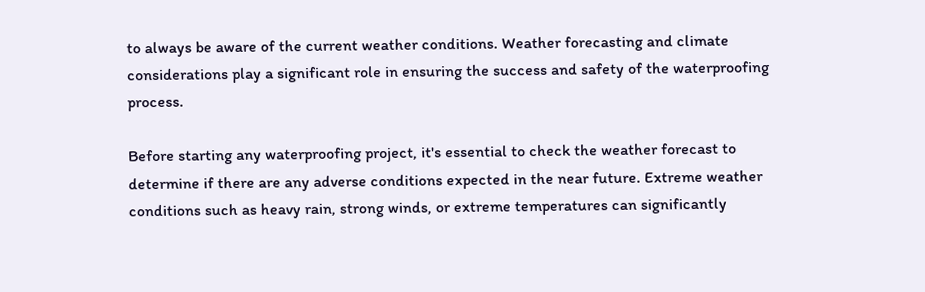to always be aware of the current weather conditions. Weather forecasting and climate considerations play a significant role in ensuring the success and safety of the waterproofing process.

Before starting any waterproofing project, it's essential to check the weather forecast to determine if there are any adverse conditions expected in the near future. Extreme weather conditions such as heavy rain, strong winds, or extreme temperatures can significantly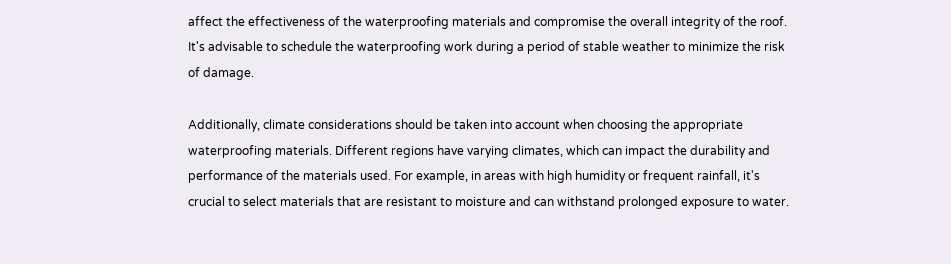affect the effectiveness of the waterproofing materials and compromise the overall integrity of the roof. It's advisable to schedule the waterproofing work during a period of stable weather to minimize the risk of damage.

Additionally, climate considerations should be taken into account when choosing the appropriate waterproofing materials. Different regions have varying climates, which can impact the durability and performance of the materials used. For example, in areas with high humidity or frequent rainfall, it's crucial to select materials that are resistant to moisture and can withstand prolonged exposure to water.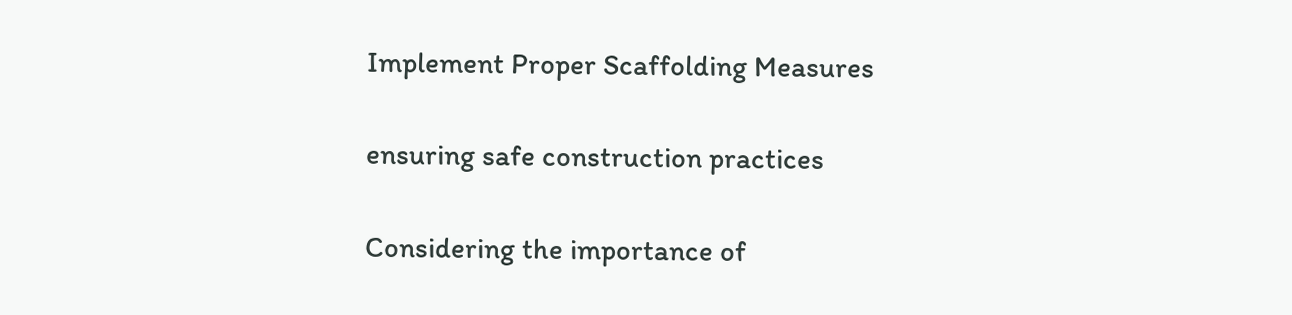Implement Proper Scaffolding Measures

ensuring safe construction practices

Considering the importance of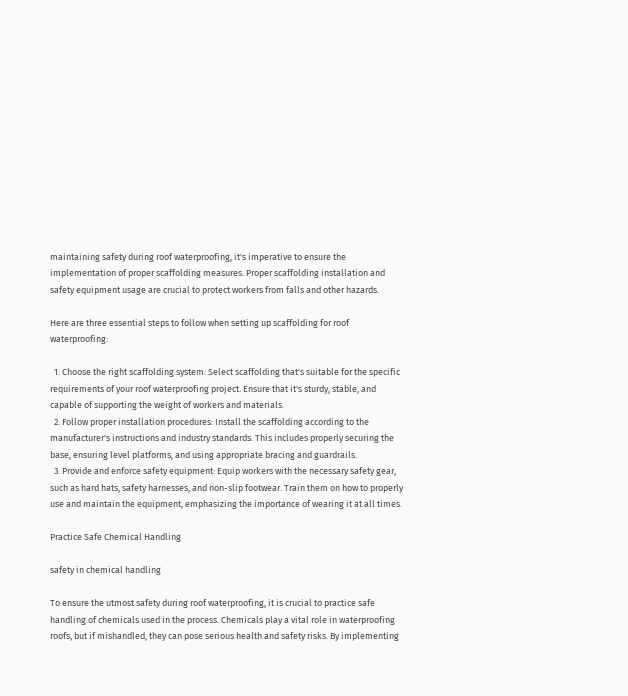maintaining safety during roof waterproofing, it's imperative to ensure the implementation of proper scaffolding measures. Proper scaffolding installation and safety equipment usage are crucial to protect workers from falls and other hazards.

Here are three essential steps to follow when setting up scaffolding for roof waterproofing:

  1. Choose the right scaffolding system: Select scaffolding that's suitable for the specific requirements of your roof waterproofing project. Ensure that it's sturdy, stable, and capable of supporting the weight of workers and materials.
  2. Follow proper installation procedures: Install the scaffolding according to the manufacturer's instructions and industry standards. This includes properly securing the base, ensuring level platforms, and using appropriate bracing and guardrails.
  3. Provide and enforce safety equipment: Equip workers with the necessary safety gear, such as hard hats, safety harnesses, and non-slip footwear. Train them on how to properly use and maintain the equipment, emphasizing the importance of wearing it at all times.

Practice Safe Chemical Handling

safety in chemical handling

To ensure the utmost safety during roof waterproofing, it is crucial to practice safe handling of chemicals used in the process. Chemicals play a vital role in waterproofing roofs, but if mishandled, they can pose serious health and safety risks. By implementing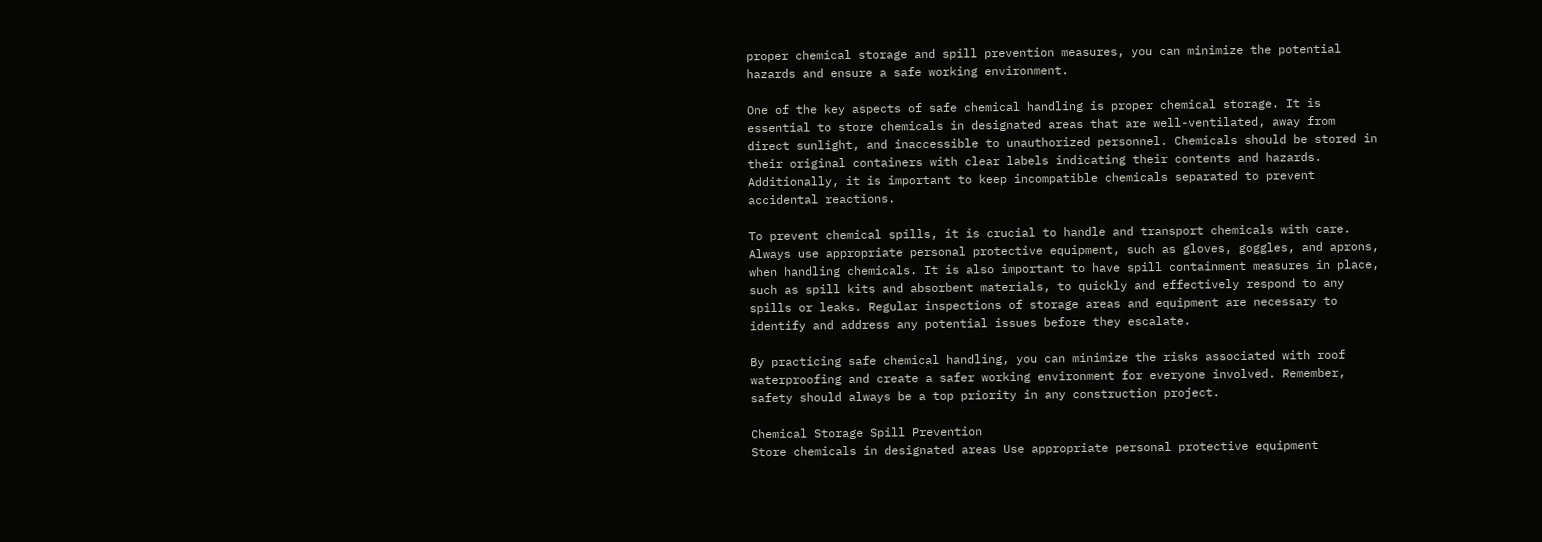proper chemical storage and spill prevention measures, you can minimize the potential hazards and ensure a safe working environment.

One of the key aspects of safe chemical handling is proper chemical storage. It is essential to store chemicals in designated areas that are well-ventilated, away from direct sunlight, and inaccessible to unauthorized personnel. Chemicals should be stored in their original containers with clear labels indicating their contents and hazards. Additionally, it is important to keep incompatible chemicals separated to prevent accidental reactions.

To prevent chemical spills, it is crucial to handle and transport chemicals with care. Always use appropriate personal protective equipment, such as gloves, goggles, and aprons, when handling chemicals. It is also important to have spill containment measures in place, such as spill kits and absorbent materials, to quickly and effectively respond to any spills or leaks. Regular inspections of storage areas and equipment are necessary to identify and address any potential issues before they escalate.

By practicing safe chemical handling, you can minimize the risks associated with roof waterproofing and create a safer working environment for everyone involved. Remember, safety should always be a top priority in any construction project.

Chemical Storage Spill Prevention
Store chemicals in designated areas Use appropriate personal protective equipment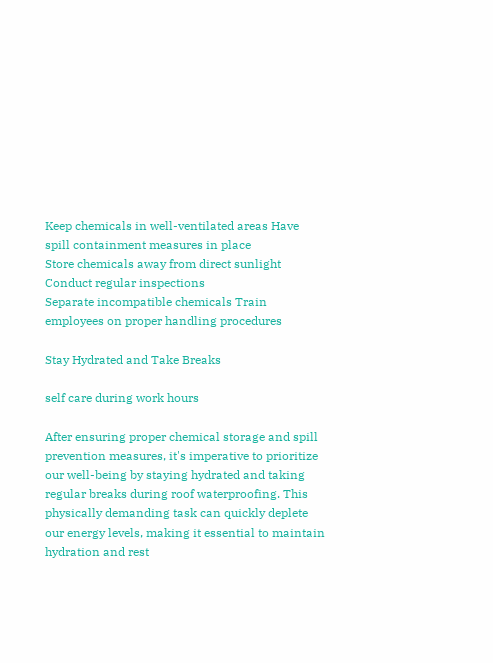Keep chemicals in well-ventilated areas Have spill containment measures in place
Store chemicals away from direct sunlight Conduct regular inspections
Separate incompatible chemicals Train employees on proper handling procedures

Stay Hydrated and Take Breaks

self care during work hours

After ensuring proper chemical storage and spill prevention measures, it's imperative to prioritize our well-being by staying hydrated and taking regular breaks during roof waterproofing. This physically demanding task can quickly deplete our energy levels, making it essential to maintain hydration and rest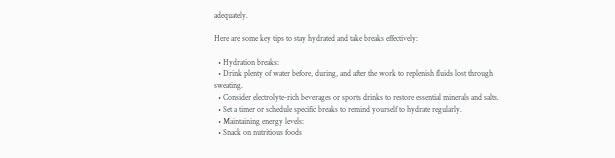adequately.

Here are some key tips to stay hydrated and take breaks effectively:

  • Hydration breaks:
  • Drink plenty of water before, during, and after the work to replenish fluids lost through sweating.
  • Consider electrolyte-rich beverages or sports drinks to restore essential minerals and salts.
  • Set a timer or schedule specific breaks to remind yourself to hydrate regularly.
  • Maintaining energy levels:
  • Snack on nutritious foods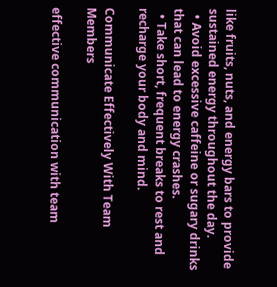like fruits, nuts, and energy bars to provide sustained energy throughout the day.
  • Avoid excessive caffeine or sugary drinks that can lead to energy crashes.
  • Take short, frequent breaks to rest and recharge your body and mind.

Communicate Effectively With Team Members

effective communication with team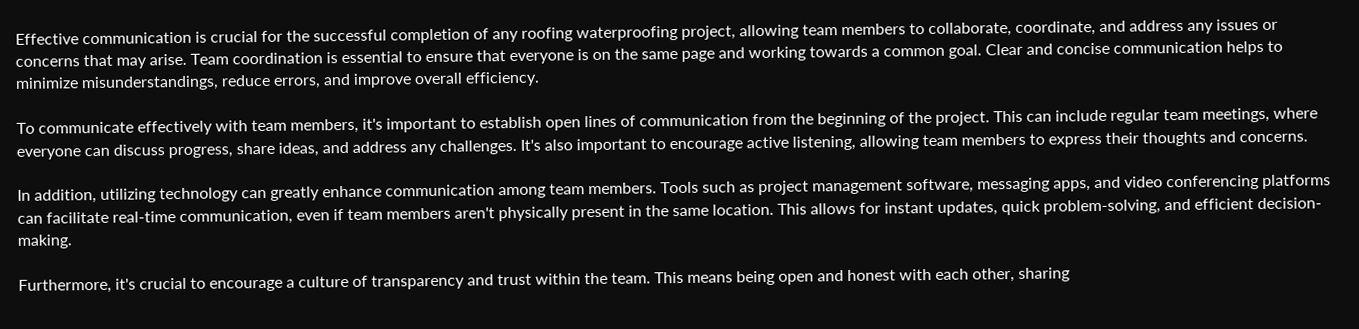Effective communication is crucial for the successful completion of any roofing waterproofing project, allowing team members to collaborate, coordinate, and address any issues or concerns that may arise. Team coordination is essential to ensure that everyone is on the same page and working towards a common goal. Clear and concise communication helps to minimize misunderstandings, reduce errors, and improve overall efficiency.

To communicate effectively with team members, it's important to establish open lines of communication from the beginning of the project. This can include regular team meetings, where everyone can discuss progress, share ideas, and address any challenges. It's also important to encourage active listening, allowing team members to express their thoughts and concerns.

In addition, utilizing technology can greatly enhance communication among team members. Tools such as project management software, messaging apps, and video conferencing platforms can facilitate real-time communication, even if team members aren't physically present in the same location. This allows for instant updates, quick problem-solving, and efficient decision-making.

Furthermore, it's crucial to encourage a culture of transparency and trust within the team. This means being open and honest with each other, sharing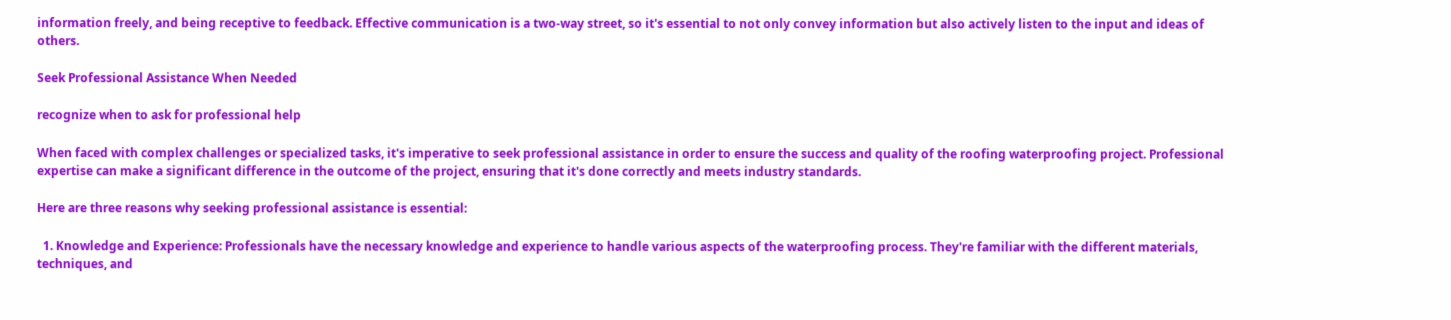information freely, and being receptive to feedback. Effective communication is a two-way street, so it's essential to not only convey information but also actively listen to the input and ideas of others.

Seek Professional Assistance When Needed

recognize when to ask for professional help

When faced with complex challenges or specialized tasks, it's imperative to seek professional assistance in order to ensure the success and quality of the roofing waterproofing project. Professional expertise can make a significant difference in the outcome of the project, ensuring that it's done correctly and meets industry standards.

Here are three reasons why seeking professional assistance is essential:

  1. Knowledge and Experience: Professionals have the necessary knowledge and experience to handle various aspects of the waterproofing process. They're familiar with the different materials, techniques, and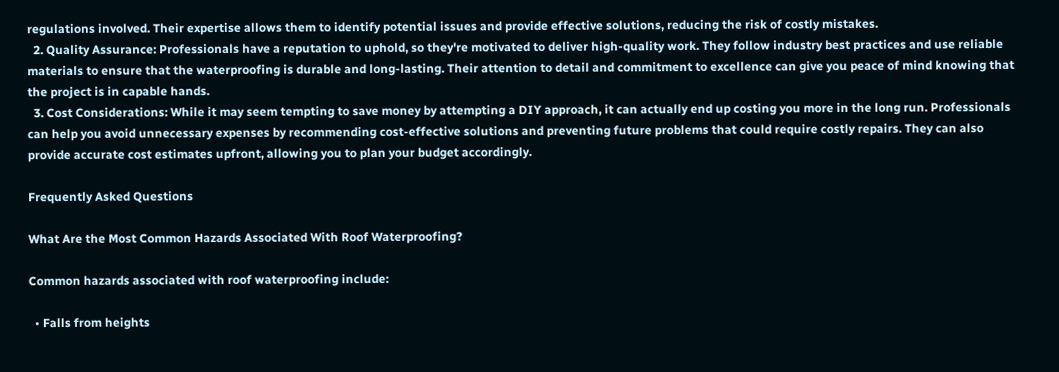regulations involved. Their expertise allows them to identify potential issues and provide effective solutions, reducing the risk of costly mistakes.
  2. Quality Assurance: Professionals have a reputation to uphold, so they're motivated to deliver high-quality work. They follow industry best practices and use reliable materials to ensure that the waterproofing is durable and long-lasting. Their attention to detail and commitment to excellence can give you peace of mind knowing that the project is in capable hands.
  3. Cost Considerations: While it may seem tempting to save money by attempting a DIY approach, it can actually end up costing you more in the long run. Professionals can help you avoid unnecessary expenses by recommending cost-effective solutions and preventing future problems that could require costly repairs. They can also provide accurate cost estimates upfront, allowing you to plan your budget accordingly.

Frequently Asked Questions

What Are the Most Common Hazards Associated With Roof Waterproofing?

Common hazards associated with roof waterproofing include:

  • Falls from heights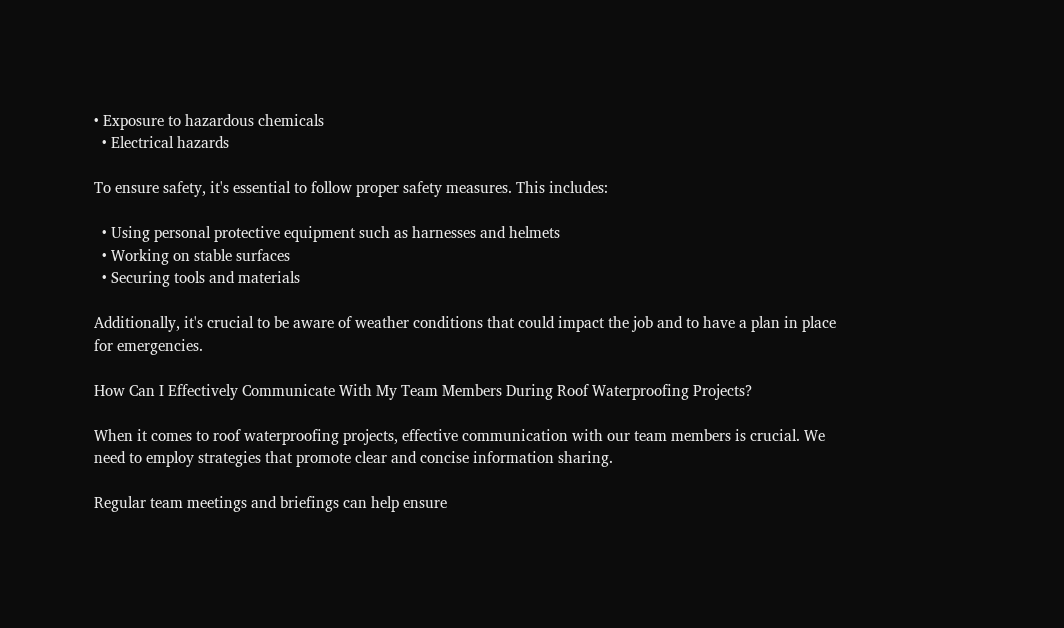• Exposure to hazardous chemicals
  • Electrical hazards

To ensure safety, it's essential to follow proper safety measures. This includes:

  • Using personal protective equipment such as harnesses and helmets
  • Working on stable surfaces
  • Securing tools and materials

Additionally, it's crucial to be aware of weather conditions that could impact the job and to have a plan in place for emergencies.

How Can I Effectively Communicate With My Team Members During Roof Waterproofing Projects?

When it comes to roof waterproofing projects, effective communication with our team members is crucial. We need to employ strategies that promote clear and concise information sharing.

Regular team meetings and briefings can help ensure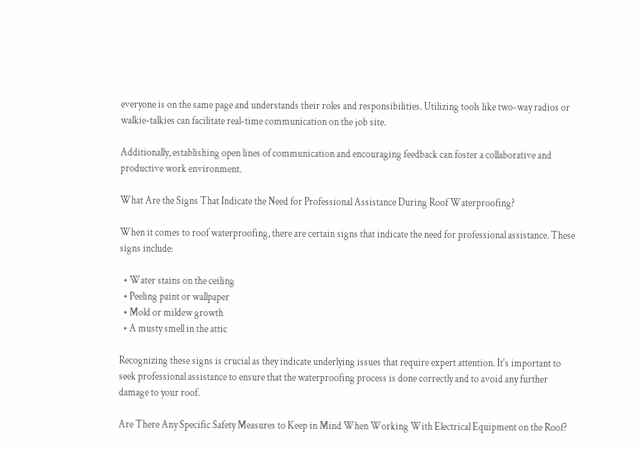everyone is on the same page and understands their roles and responsibilities. Utilizing tools like two-way radios or walkie-talkies can facilitate real-time communication on the job site.

Additionally, establishing open lines of communication and encouraging feedback can foster a collaborative and productive work environment.

What Are the Signs That Indicate the Need for Professional Assistance During Roof Waterproofing?

When it comes to roof waterproofing, there are certain signs that indicate the need for professional assistance. These signs include:

  • Water stains on the ceiling
  • Peeling paint or wallpaper
  • Mold or mildew growth
  • A musty smell in the attic

Recognizing these signs is crucial as they indicate underlying issues that require expert attention. It's important to seek professional assistance to ensure that the waterproofing process is done correctly and to avoid any further damage to your roof.

Are There Any Specific Safety Measures to Keep in Mind When Working With Electrical Equipment on the Roof?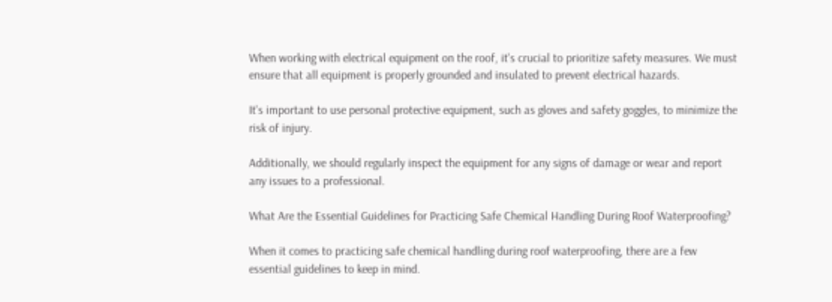When working with electrical equipment on the roof, it's crucial to prioritize safety measures. We must ensure that all equipment is properly grounded and insulated to prevent electrical hazards.

It's important to use personal protective equipment, such as gloves and safety goggles, to minimize the risk of injury.

Additionally, we should regularly inspect the equipment for any signs of damage or wear and report any issues to a professional.

What Are the Essential Guidelines for Practicing Safe Chemical Handling During Roof Waterproofing?

When it comes to practicing safe chemical handling during roof waterproofing, there are a few essential guidelines to keep in mind.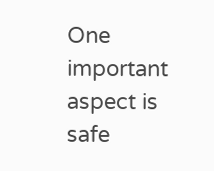One important aspect is safe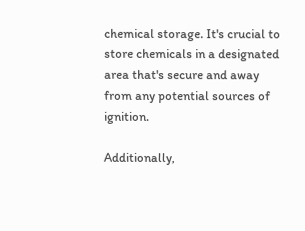chemical storage. It's crucial to store chemicals in a designated area that's secure and away from any potential sources of ignition.

Additionally,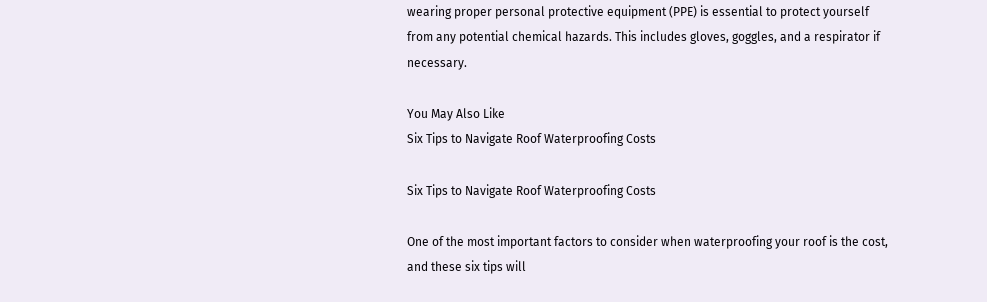wearing proper personal protective equipment (PPE) is essential to protect yourself from any potential chemical hazards. This includes gloves, goggles, and a respirator if necessary.

You May Also Like
Six Tips to Navigate Roof Waterproofing Costs

Six Tips to Navigate Roof Waterproofing Costs

One of the most important factors to consider when waterproofing your roof is the cost, and these six tips will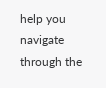help you navigate through the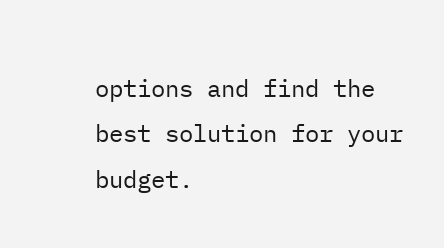options and find the best solution for your budget.